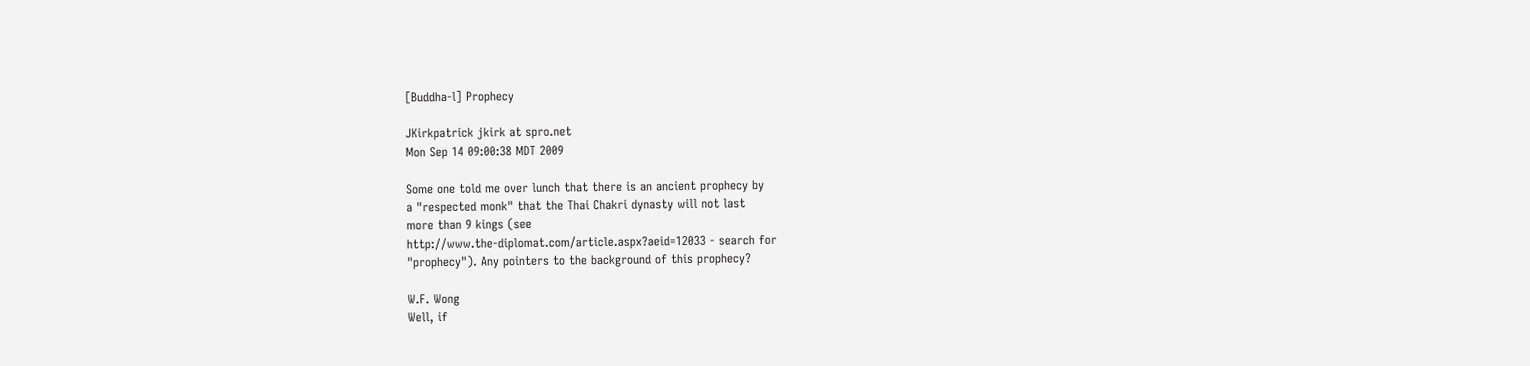[Buddha-l] Prophecy

JKirkpatrick jkirk at spro.net
Mon Sep 14 09:00:38 MDT 2009

Some one told me over lunch that there is an ancient prophecy by
a "respected monk" that the Thai Chakri dynasty will not last
more than 9 kings (see
http://www.the-diplomat.com/article.aspx?aeid=12033 - search for
"prophecy"). Any pointers to the background of this prophecy?

W.F. Wong
Well, if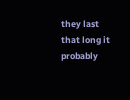they last that long it probably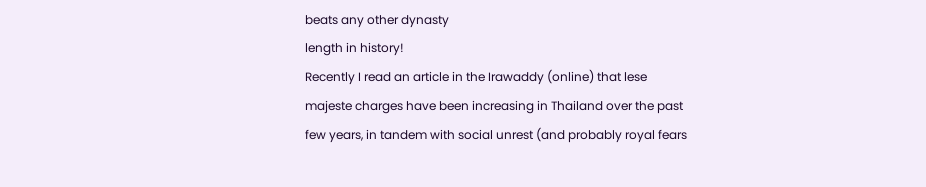beats any other dynasty
length in history!
Recently I read an article in the Irawaddy (online) that lese
majeste charges have been increasing in Thailand over the past
few years, in tandem with social unrest (and probably royal fears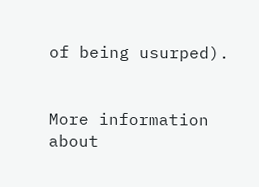of being usurped).


More information about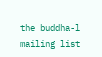the buddha-l mailing list